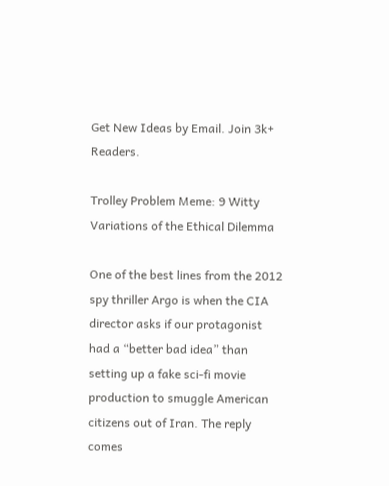Get New Ideas by Email. Join 3k+ Readers.

Trolley Problem Meme: 9 Witty Variations of the Ethical Dilemma

One of the best lines from the 2012 spy thriller Argo is when the CIA director asks if our protagonist had a “better bad idea” than setting up a fake sci-fi movie production to smuggle American citizens out of Iran. The reply comes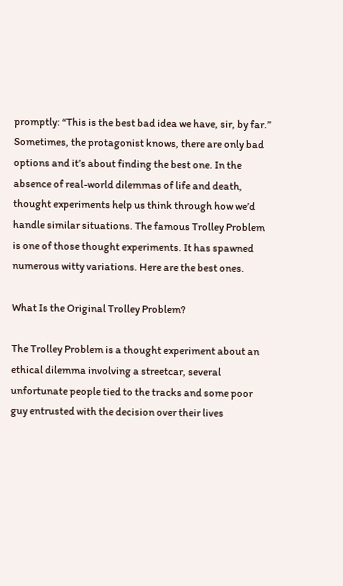promptly: “This is the best bad idea we have, sir, by far.” Sometimes, the protagonist knows, there are only bad options and it’s about finding the best one. In the absence of real-world dilemmas of life and death, thought experiments help us think through how we’d handle similar situations. The famous Trolley Problem is one of those thought experiments. It has spawned numerous witty variations. Here are the best ones.

What Is the Original Trolley Problem?

The Trolley Problem is a thought experiment about an ethical dilemma involving a streetcar, several unfortunate people tied to the tracks and some poor guy entrusted with the decision over their lives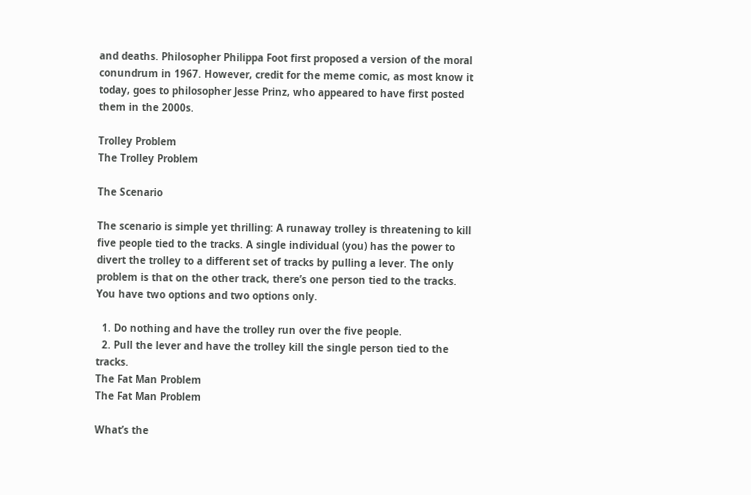and deaths. Philosopher Philippa Foot first proposed a version of the moral conundrum in 1967. However, credit for the meme comic, as most know it today, goes to philosopher Jesse Prinz, who appeared to have first posted them in the 2000s.

Trolley Problem
The Trolley Problem

The Scenario

The scenario is simple yet thrilling: A runaway trolley is threatening to kill five people tied to the tracks. A single individual (you) has the power to divert the trolley to a different set of tracks by pulling a lever. The only problem is that on the other track, there’s one person tied to the tracks. You have two options and two options only.

  1. Do nothing and have the trolley run over the five people.
  2. Pull the lever and have the trolley kill the single person tied to the tracks.
The Fat Man Problem
The Fat Man Problem

What’s the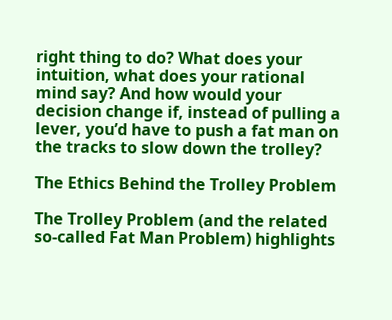right thing to do? What does your intuition, what does your rational mind say? And how would your decision change if, instead of pulling a lever, you’d have to push a fat man on the tracks to slow down the trolley?

The Ethics Behind the Trolley Problem

The Trolley Problem (and the related so-called Fat Man Problem) highlights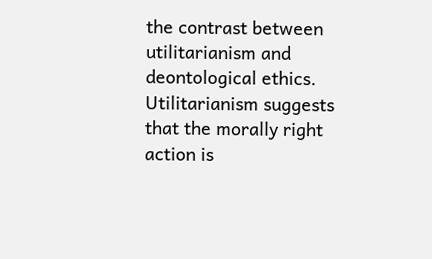the contrast between utilitarianism and deontological ethics. Utilitarianism suggests that the morally right action is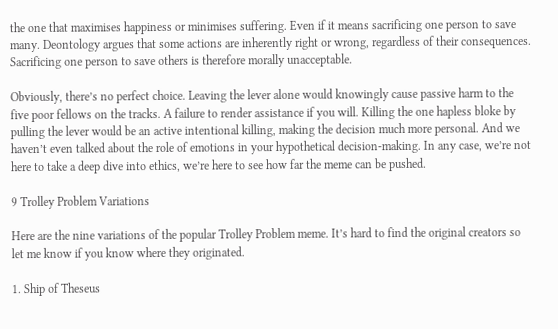the one that maximises happiness or minimises suffering. Even if it means sacrificing one person to save many. Deontology argues that some actions are inherently right or wrong, regardless of their consequences. Sacrificing one person to save others is therefore morally unacceptable.

Obviously, there’s no perfect choice. Leaving the lever alone would knowingly cause passive harm to the five poor fellows on the tracks. A failure to render assistance if you will. Killing the one hapless bloke by pulling the lever would be an active intentional killing, making the decision much more personal. And we haven’t even talked about the role of emotions in your hypothetical decision-making. In any case, we’re not here to take a deep dive into ethics, we’re here to see how far the meme can be pushed.

9 Trolley Problem Variations

Here are the nine variations of the popular Trolley Problem meme. It’s hard to find the original creators so let me know if you know where they originated.

1. Ship of Theseus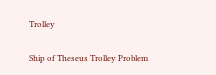Trolley

Ship of Theseus Trolley Problem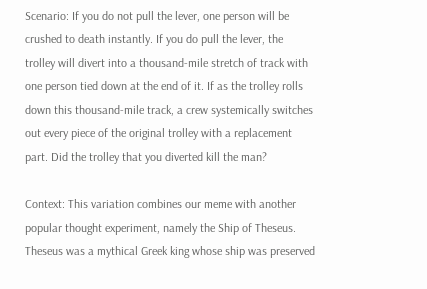Scenario: If you do not pull the lever, one person will be crushed to death instantly. If you do pull the lever, the trolley will divert into a thousand-mile stretch of track with one person tied down at the end of it. If as the trolley rolls down this thousand-mile track, a crew systemically switches out every piece of the original trolley with a replacement part. Did the trolley that you diverted kill the man?

Context: This variation combines our meme with another popular thought experiment, namely the Ship of Theseus. Theseus was a mythical Greek king whose ship was preserved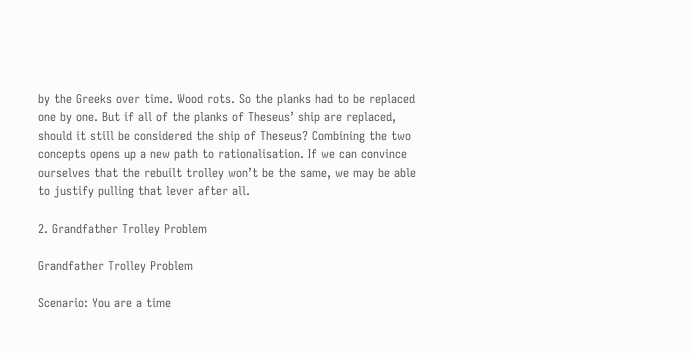by the Greeks over time. Wood rots. So the planks had to be replaced one by one. But if all of the planks of Theseus’ ship are replaced, should it still be considered the ship of Theseus? Combining the two concepts opens up a new path to rationalisation. If we can convince ourselves that the rebuilt trolley won’t be the same, we may be able to justify pulling that lever after all.

2. Grandfather Trolley Problem

Grandfather Trolley Problem

Scenario: You are a time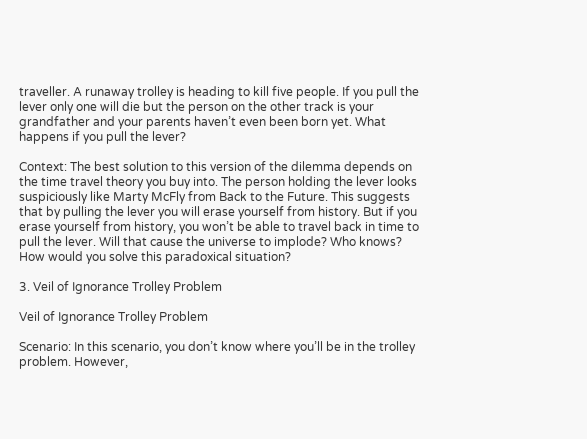traveller. A runaway trolley is heading to kill five people. If you pull the lever only one will die but the person on the other track is your grandfather and your parents haven’t even been born yet. What happens if you pull the lever?

Context: The best solution to this version of the dilemma depends on the time travel theory you buy into. The person holding the lever looks suspiciously like Marty McFly from Back to the Future. This suggests that by pulling the lever you will erase yourself from history. But if you erase yourself from history, you won’t be able to travel back in time to pull the lever. Will that cause the universe to implode? Who knows? How would you solve this paradoxical situation?

3. Veil of Ignorance Trolley Problem

Veil of Ignorance Trolley Problem

Scenario: In this scenario, you don’t know where you’ll be in the trolley problem. However,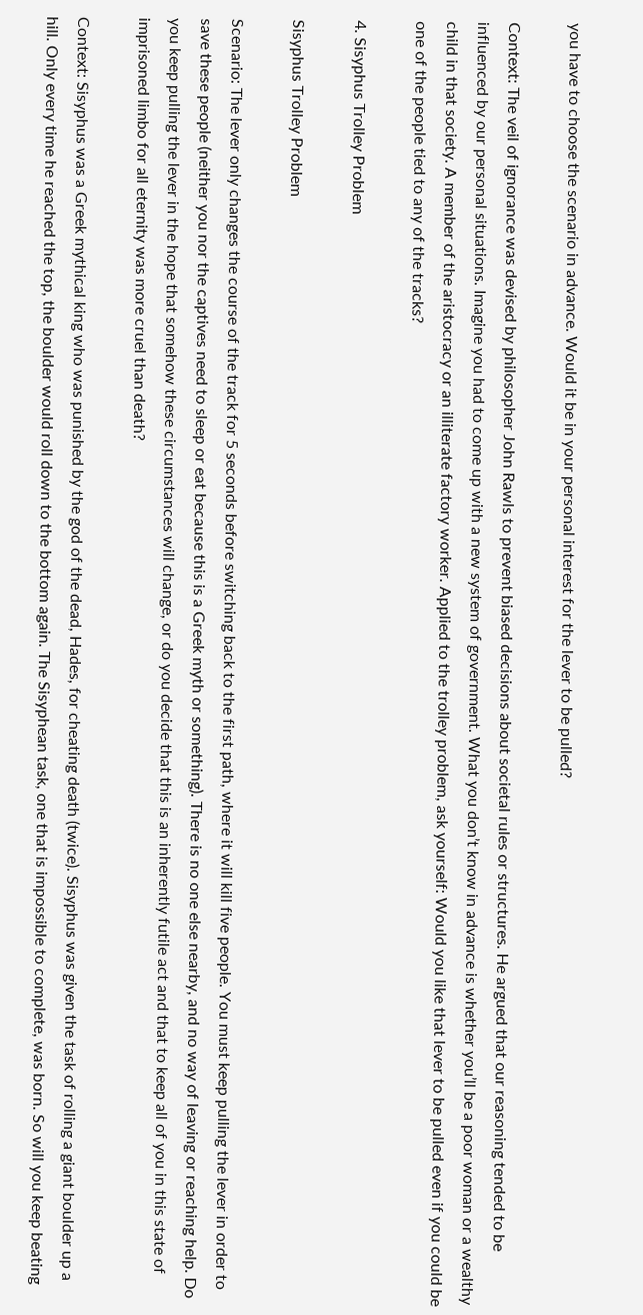you have to choose the scenario in advance. Would it be in your personal interest for the lever to be pulled?

Context: The veil of ignorance was devised by philosopher John Rawls to prevent biased decisions about societal rules or structures. He argued that our reasoning tended to be influenced by our personal situations. Imagine you had to come up with a new system of government. What you don’t know in advance is whether you’ll be a poor woman or a wealthy child in that society. A member of the aristocracy or an illiterate factory worker. Applied to the trolley problem, ask yourself: Would you like that lever to be pulled even if you could be one of the people tied to any of the tracks?

4. Sisyphus Trolley Problem

Sisyphus Trolley Problem

Scenario: The lever only changes the course of the track for 5 seconds before switching back to the first path, where it will kill five people. You must keep pulling the lever in order to save these people (neither you nor the captives need to sleep or eat because this is a Greek myth or something). There is no one else nearby, and no way of leaving or reaching help. Do you keep pulling the lever in the hope that somehow these circumstances will change, or do you decide that this is an inherently futile act and that to keep all of you in this state of imprisoned limbo for all eternity was more cruel than death?

Context: Sisyphus was a Greek mythical king who was punished by the god of the dead, Hades, for cheating death (twice). Sisyphus was given the task of rolling a giant boulder up a hill. Only every time he reached the top, the boulder would roll down to the bottom again. The Sisyphean task, one that is impossible to complete, was born. So will you keep beating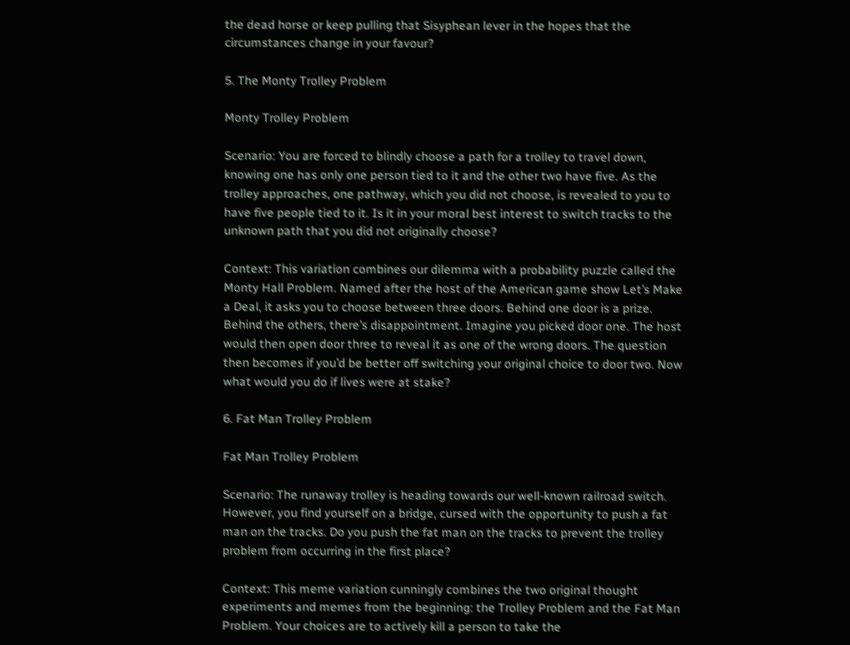the dead horse or keep pulling that Sisyphean lever in the hopes that the circumstances change in your favour?

5. The Monty Trolley Problem

Monty Trolley Problem

Scenario: You are forced to blindly choose a path for a trolley to travel down, knowing one has only one person tied to it and the other two have five. As the trolley approaches, one pathway, which you did not choose, is revealed to you to have five people tied to it. Is it in your moral best interest to switch tracks to the unknown path that you did not originally choose?

Context: This variation combines our dilemma with a probability puzzle called the Monty Hall Problem. Named after the host of the American game show Let’s Make a Deal, it asks you to choose between three doors. Behind one door is a prize. Behind the others, there’s disappointment. Imagine you picked door one. The host would then open door three to reveal it as one of the wrong doors. The question then becomes if you’d be better off switching your original choice to door two. Now what would you do if lives were at stake?

6. Fat Man Trolley Problem

Fat Man Trolley Problem

Scenario: The runaway trolley is heading towards our well-known railroad switch. However, you find yourself on a bridge, cursed with the opportunity to push a fat man on the tracks. Do you push the fat man on the tracks to prevent the trolley problem from occurring in the first place?

Context: This meme variation cunningly combines the two original thought experiments and memes from the beginning: the Trolley Problem and the Fat Man Problem. Your choices are to actively kill a person to take the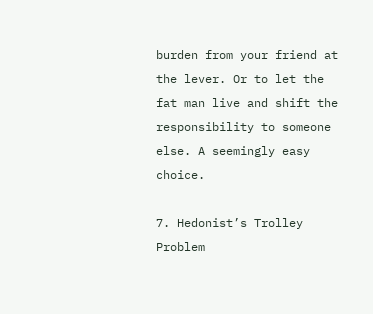burden from your friend at the lever. Or to let the fat man live and shift the responsibility to someone else. A seemingly easy choice.

7. Hedonist’s Trolley Problem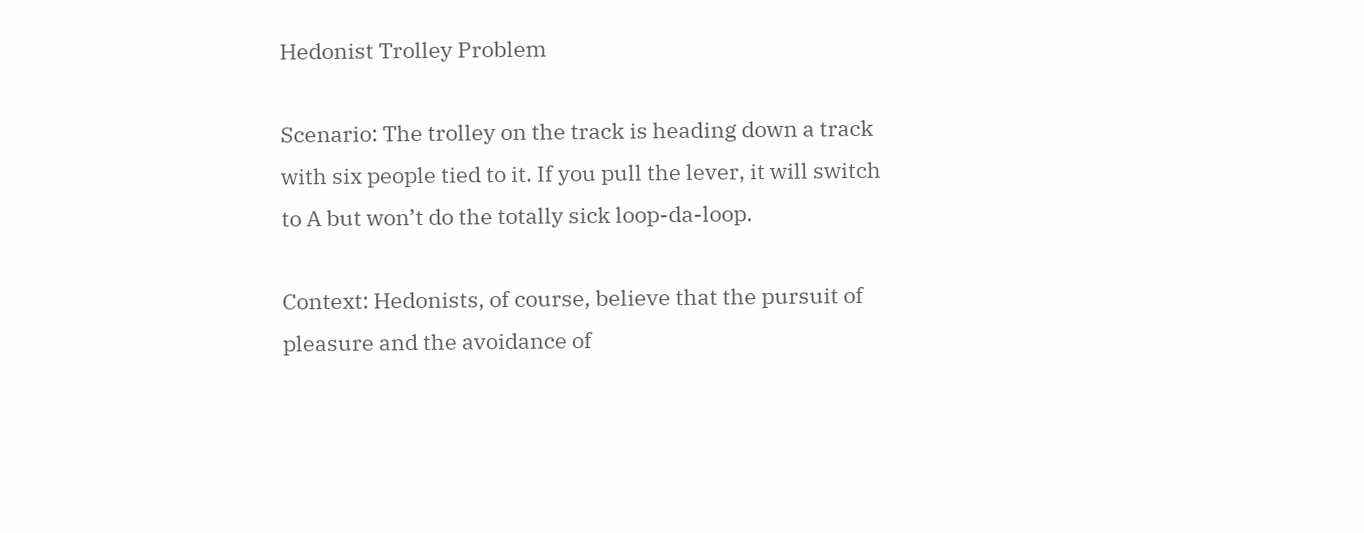Hedonist Trolley Problem

Scenario: The trolley on the track is heading down a track with six people tied to it. If you pull the lever, it will switch to A but won’t do the totally sick loop-da-loop.

Context: Hedonists, of course, believe that the pursuit of pleasure and the avoidance of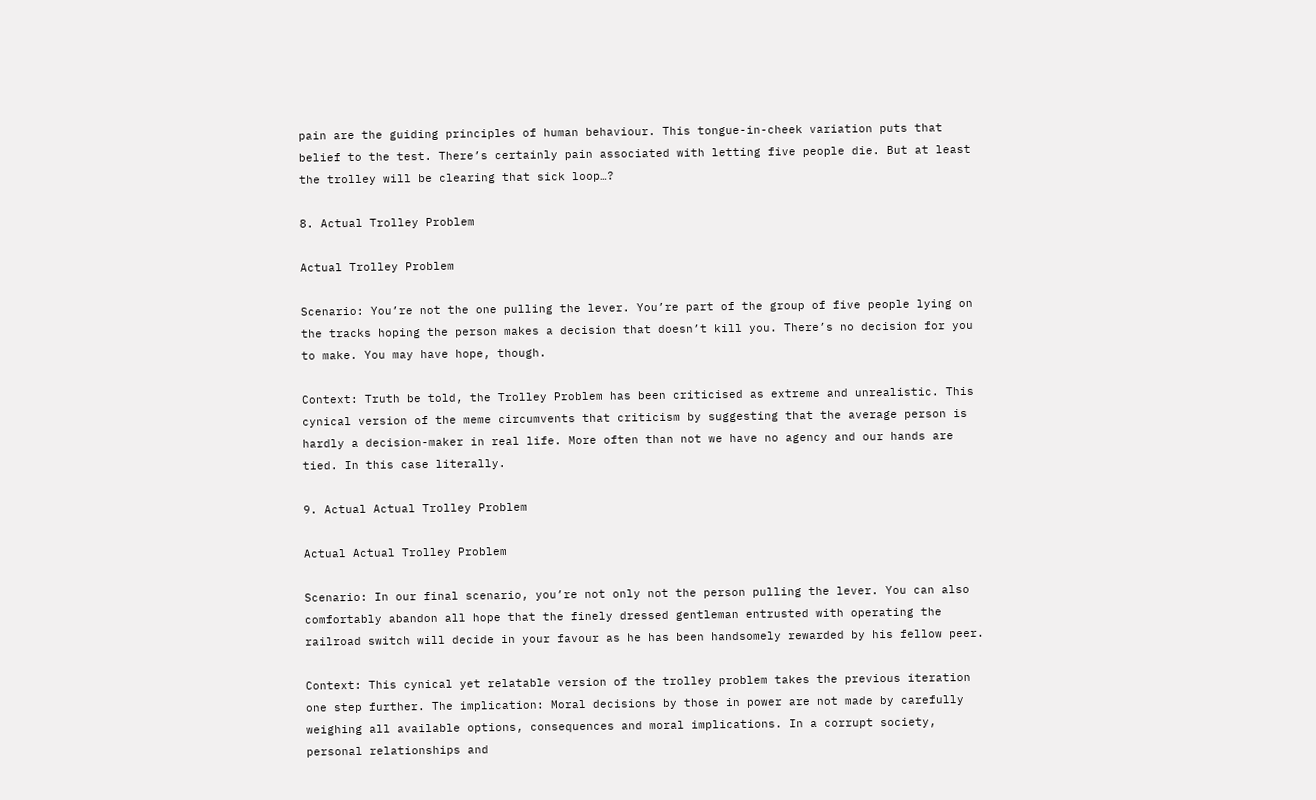pain are the guiding principles of human behaviour. This tongue-in-cheek variation puts that belief to the test. There’s certainly pain associated with letting five people die. But at least the trolley will be clearing that sick loop…?

8. Actual Trolley Problem

Actual Trolley Problem

Scenario: You’re not the one pulling the lever. You’re part of the group of five people lying on the tracks hoping the person makes a decision that doesn’t kill you. There’s no decision for you to make. You may have hope, though.

Context: Truth be told, the Trolley Problem has been criticised as extreme and unrealistic. This cynical version of the meme circumvents that criticism by suggesting that the average person is hardly a decision-maker in real life. More often than not we have no agency and our hands are tied. In this case literally.

9. Actual Actual Trolley Problem

Actual Actual Trolley Problem

Scenario: In our final scenario, you’re not only not the person pulling the lever. You can also comfortably abandon all hope that the finely dressed gentleman entrusted with operating the railroad switch will decide in your favour as he has been handsomely rewarded by his fellow peer.

Context: This cynical yet relatable version of the trolley problem takes the previous iteration one step further. The implication: Moral decisions by those in power are not made by carefully weighing all available options, consequences and moral implications. In a corrupt society, personal relationships and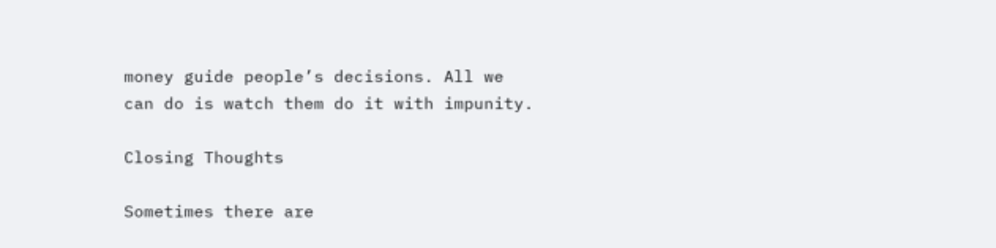money guide people’s decisions. All we can do is watch them do it with impunity.

Closing Thoughts

Sometimes there are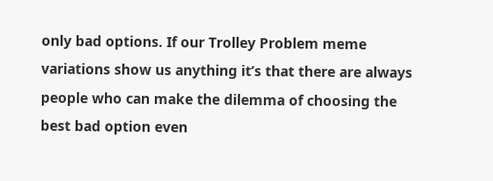only bad options. If our Trolley Problem meme variations show us anything it’s that there are always people who can make the dilemma of choosing the best bad option even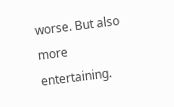worse. But also more entertaining.